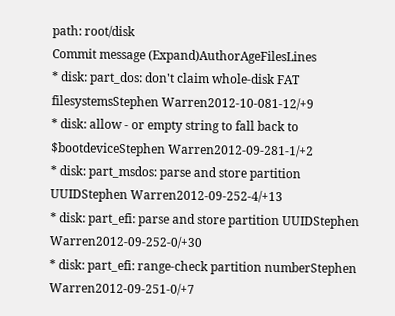path: root/disk
Commit message (Expand)AuthorAgeFilesLines
* disk: part_dos: don't claim whole-disk FAT filesystemsStephen Warren2012-10-081-12/+9
* disk: allow - or empty string to fall back to $bootdeviceStephen Warren2012-09-281-1/+2
* disk: part_msdos: parse and store partition UUIDStephen Warren2012-09-252-4/+13
* disk: part_efi: parse and store partition UUIDStephen Warren2012-09-252-0/+30
* disk: part_efi: range-check partition numberStephen Warren2012-09-251-0/+7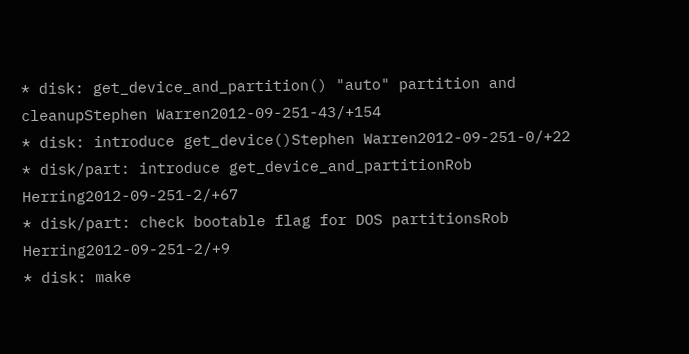* disk: get_device_and_partition() "auto" partition and cleanupStephen Warren2012-09-251-43/+154
* disk: introduce get_device()Stephen Warren2012-09-251-0/+22
* disk/part: introduce get_device_and_partitionRob Herring2012-09-251-2/+67
* disk/part: check bootable flag for DOS partitionsRob Herring2012-09-251-2/+9
* disk: make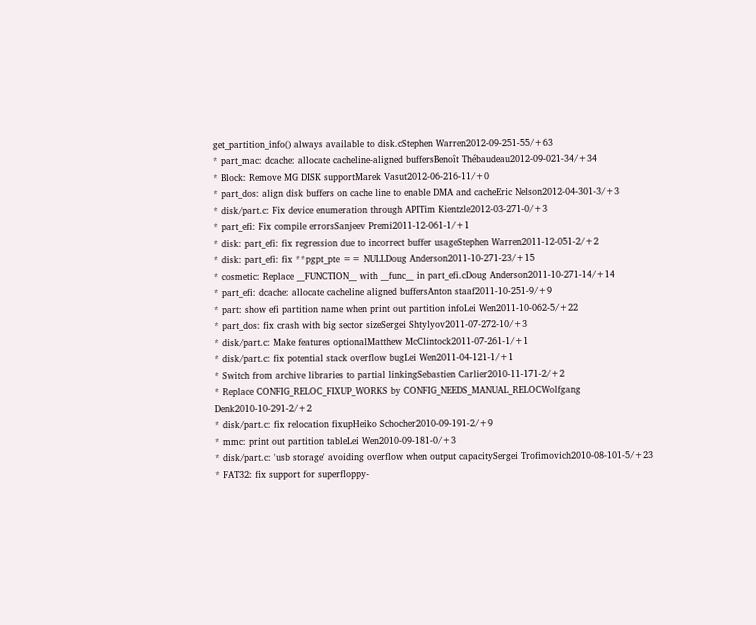get_partition_info() always available to disk.cStephen Warren2012-09-251-55/+63
* part_mac: dcache: allocate cacheline-aligned buffersBenoît Thébaudeau2012-09-021-34/+34
* Block: Remove MG DISK supportMarek Vasut2012-06-216-11/+0
* part_dos: align disk buffers on cache line to enable DMA and cacheEric Nelson2012-04-301-3/+3
* disk/part.c: Fix device enumeration through APITim Kientzle2012-03-271-0/+3
* part_efi: Fix compile errorsSanjeev Premi2011-12-061-1/+1
* disk: part_efi: fix regression due to incorrect buffer usageStephen Warren2011-12-051-2/+2
* disk: part_efi: fix **pgpt_pte == NULLDoug Anderson2011-10-271-23/+15
* cosmetic: Replace __FUNCTION__ with __func__ in part_efi.cDoug Anderson2011-10-271-14/+14
* part_efi: dcache: allocate cacheline aligned buffersAnton staaf2011-10-251-9/+9
* part: show efi partition name when print out partition infoLei Wen2011-10-062-5/+22
* part_dos: fix crash with big sector sizeSergei Shtylyov2011-07-272-10/+3
* disk/part.c: Make features optionalMatthew McClintock2011-07-261-1/+1
* disk/part.c: fix potential stack overflow bugLei Wen2011-04-121-1/+1
* Switch from archive libraries to partial linkingSebastien Carlier2010-11-171-2/+2
* Replace CONFIG_RELOC_FIXUP_WORKS by CONFIG_NEEDS_MANUAL_RELOCWolfgang Denk2010-10-291-2/+2
* disk/part.c: fix relocation fixupHeiko Schocher2010-09-191-2/+9
* mmc: print out partition tableLei Wen2010-09-181-0/+3
* disk/part.c: 'usb storage' avoiding overflow when output capacitySergei Trofimovich2010-08-101-5/+23
* FAT32: fix support for superfloppy-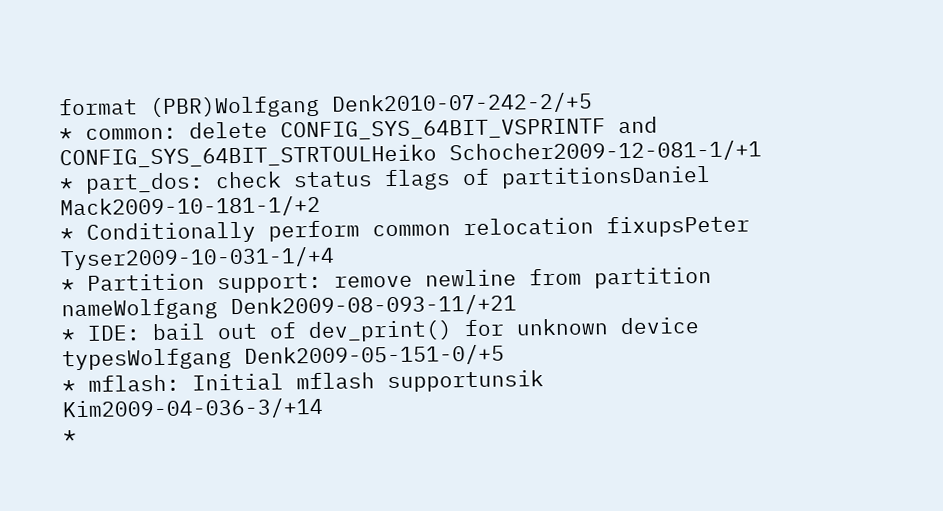format (PBR)Wolfgang Denk2010-07-242-2/+5
* common: delete CONFIG_SYS_64BIT_VSPRINTF and CONFIG_SYS_64BIT_STRTOULHeiko Schocher2009-12-081-1/+1
* part_dos: check status flags of partitionsDaniel Mack2009-10-181-1/+2
* Conditionally perform common relocation fixupsPeter Tyser2009-10-031-1/+4
* Partition support: remove newline from partition nameWolfgang Denk2009-08-093-11/+21
* IDE: bail out of dev_print() for unknown device typesWolfgang Denk2009-05-151-0/+5
* mflash: Initial mflash supportunsik Kim2009-04-036-3/+14
*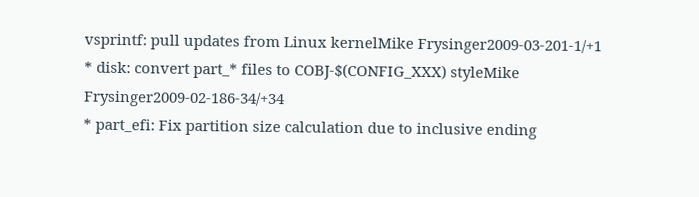vsprintf: pull updates from Linux kernelMike Frysinger2009-03-201-1/+1
* disk: convert part_* files to COBJ-$(CONFIG_XXX) styleMike Frysinger2009-02-186-34/+34
* part_efi: Fix partition size calculation due to inclusive ending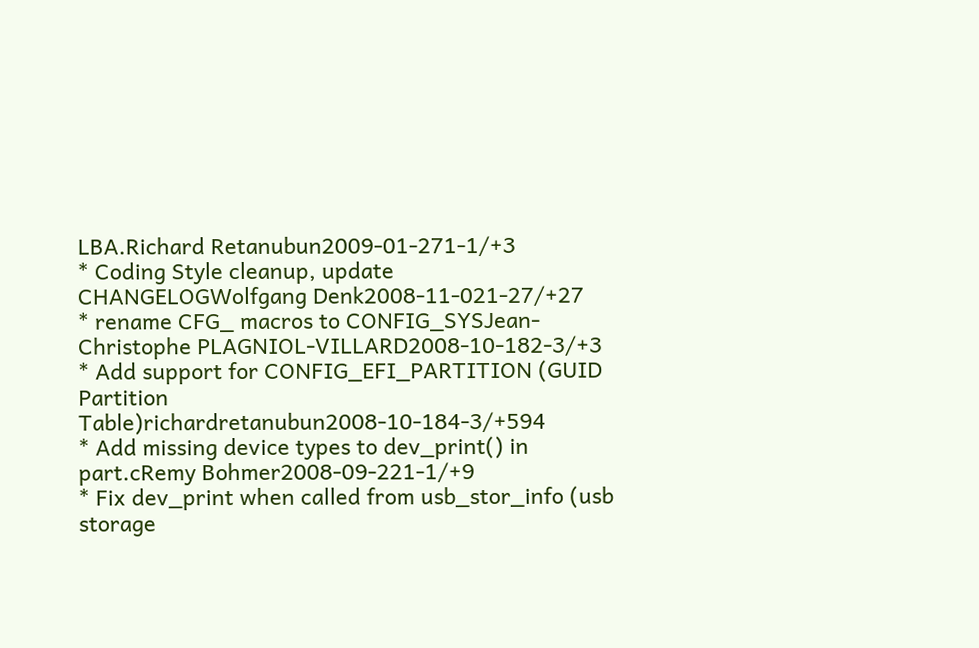LBA.Richard Retanubun2009-01-271-1/+3
* Coding Style cleanup, update CHANGELOGWolfgang Denk2008-11-021-27/+27
* rename CFG_ macros to CONFIG_SYSJean-Christophe PLAGNIOL-VILLARD2008-10-182-3/+3
* Add support for CONFIG_EFI_PARTITION (GUID Partition Table)richardretanubun2008-10-184-3/+594
* Add missing device types to dev_print() in part.cRemy Bohmer2008-09-221-1/+9
* Fix dev_print when called from usb_stor_info (usb storage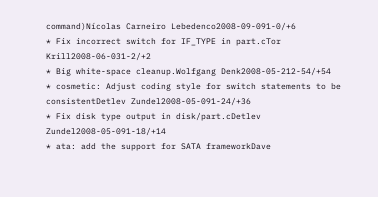command)Nícolas Carneiro Lebedenco2008-09-091-0/+6
* Fix incorrect switch for IF_TYPE in part.cTor Krill2008-06-031-2/+2
* Big white-space cleanup.Wolfgang Denk2008-05-212-54/+54
* cosmetic: Adjust coding style for switch statements to be consistentDetlev Zundel2008-05-091-24/+36
* Fix disk type output in disk/part.cDetlev Zundel2008-05-091-18/+14
* ata: add the support for SATA frameworkDave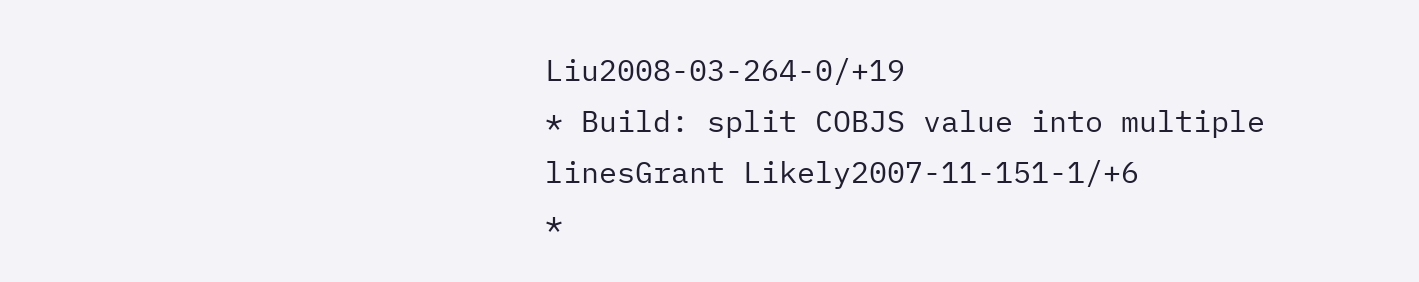Liu2008-03-264-0/+19
* Build: split COBJS value into multiple linesGrant Likely2007-11-151-1/+6
*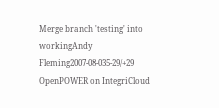Merge branch 'testing' into workingAndy Fleming2007-08-035-29/+29
OpenPOWER on IntegriCloud